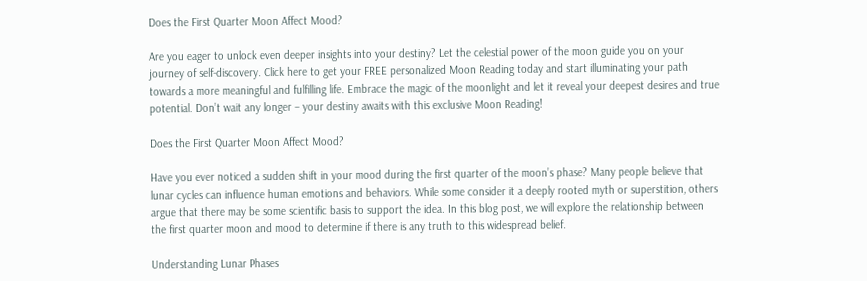Does the First Quarter Moon Affect Mood?

Are you eager to unlock even deeper insights into your destiny? Let the celestial power of the moon guide you on your journey of self-discovery. Click here to get your FREE personalized Moon Reading today and start illuminating your path towards a more meaningful and fulfilling life. Embrace the magic of the moonlight and let it reveal your deepest desires and true potential. Don’t wait any longer – your destiny awaits with this exclusive Moon Reading!

Does the First Quarter Moon Affect Mood?

Have you ever noticed a sudden shift in your mood during the first quarter of the moon’s phase? Many people believe that lunar cycles can influence human emotions and behaviors. While some consider it a deeply rooted myth or superstition, others argue that there may be some scientific basis to support the idea. In this blog post, we will explore the relationship between the first quarter moon and mood to determine if there is any truth to this widespread belief.

Understanding Lunar Phases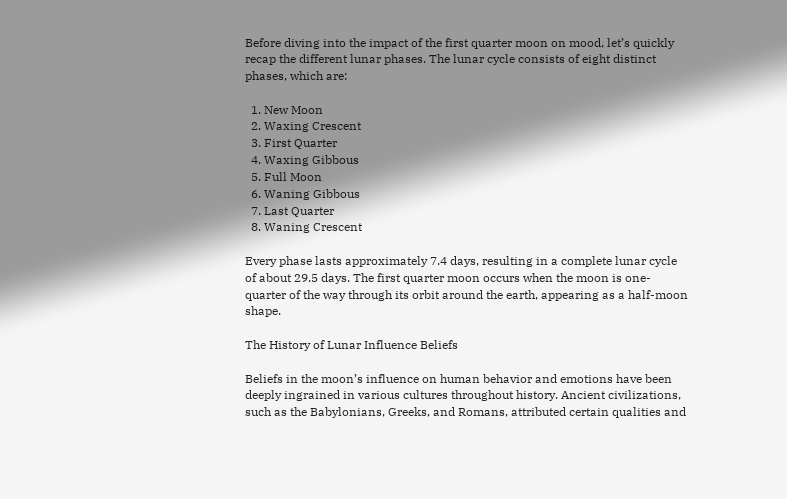Before diving into the impact of the first quarter moon on mood, let’s quickly recap the different lunar phases. The lunar cycle consists of eight distinct phases, which are:

  1. New Moon
  2. Waxing Crescent
  3. First Quarter
  4. Waxing Gibbous
  5. Full Moon
  6. Waning Gibbous
  7. Last Quarter
  8. Waning Crescent

Every phase lasts approximately 7.4 days, resulting in a complete lunar cycle of about 29.5 days. The first quarter moon occurs when the moon is one-quarter of the way through its orbit around the earth, appearing as a half-moon shape.

The History of Lunar Influence Beliefs

Beliefs in the moon’s influence on human behavior and emotions have been deeply ingrained in various cultures throughout history. Ancient civilizations, such as the Babylonians, Greeks, and Romans, attributed certain qualities and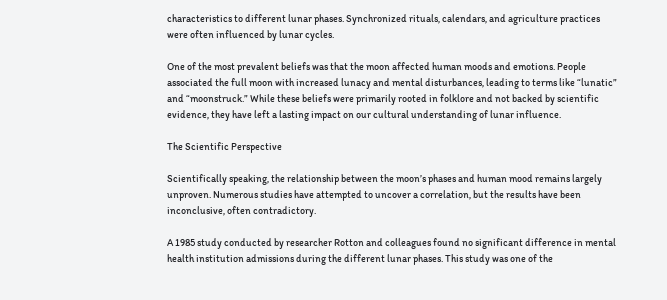characteristics to different lunar phases. Synchronized rituals, calendars, and agriculture practices were often influenced by lunar cycles.

One of the most prevalent beliefs was that the moon affected human moods and emotions. People associated the full moon with increased lunacy and mental disturbances, leading to terms like “lunatic” and “moonstruck.” While these beliefs were primarily rooted in folklore and not backed by scientific evidence, they have left a lasting impact on our cultural understanding of lunar influence.

The Scientific Perspective

Scientifically speaking, the relationship between the moon’s phases and human mood remains largely unproven. Numerous studies have attempted to uncover a correlation, but the results have been inconclusive, often contradictory.

A 1985 study conducted by researcher Rotton and colleagues found no significant difference in mental health institution admissions during the different lunar phases. This study was one of the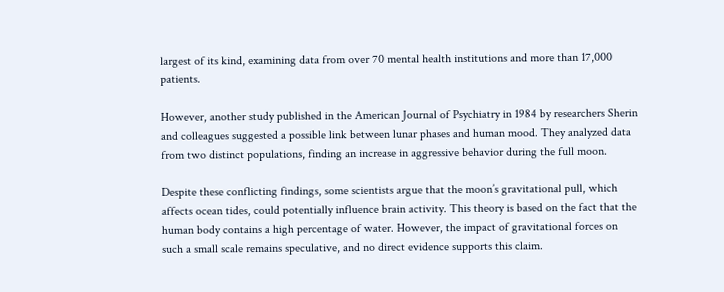largest of its kind, examining data from over 70 mental health institutions and more than 17,000 patients.

However, another study published in the American Journal of Psychiatry in 1984 by researchers Sherin and colleagues suggested a possible link between lunar phases and human mood. They analyzed data from two distinct populations, finding an increase in aggressive behavior during the full moon.

Despite these conflicting findings, some scientists argue that the moon’s gravitational pull, which affects ocean tides, could potentially influence brain activity. This theory is based on the fact that the human body contains a high percentage of water. However, the impact of gravitational forces on such a small scale remains speculative, and no direct evidence supports this claim.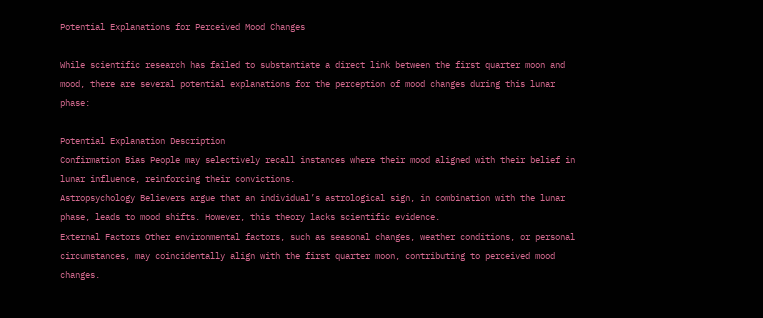Potential Explanations for Perceived Mood Changes

While scientific research has failed to substantiate a direct link between the first quarter moon and mood, there are several potential explanations for the perception of mood changes during this lunar phase:

Potential Explanation Description
Confirmation Bias People may selectively recall instances where their mood aligned with their belief in lunar influence, reinforcing their convictions.
Astropsychology Believers argue that an individual’s astrological sign, in combination with the lunar phase, leads to mood shifts. However, this theory lacks scientific evidence.
External Factors Other environmental factors, such as seasonal changes, weather conditions, or personal circumstances, may coincidentally align with the first quarter moon, contributing to perceived mood changes.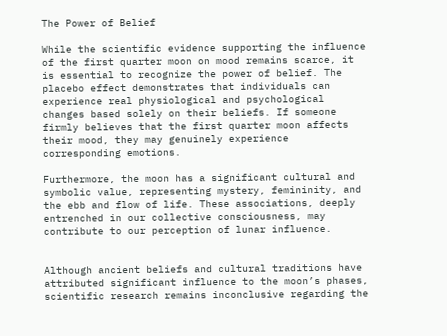The Power of Belief

While the scientific evidence supporting the influence of the first quarter moon on mood remains scarce, it is essential to recognize the power of belief. The placebo effect demonstrates that individuals can experience real physiological and psychological changes based solely on their beliefs. If someone firmly believes that the first quarter moon affects their mood, they may genuinely experience corresponding emotions.

Furthermore, the moon has a significant cultural and symbolic value, representing mystery, femininity, and the ebb and flow of life. These associations, deeply entrenched in our collective consciousness, may contribute to our perception of lunar influence.


Although ancient beliefs and cultural traditions have attributed significant influence to the moon’s phases, scientific research remains inconclusive regarding the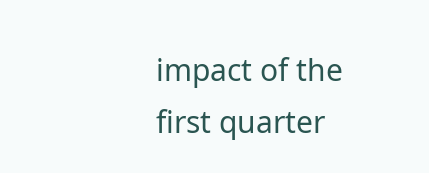impact of the first quarter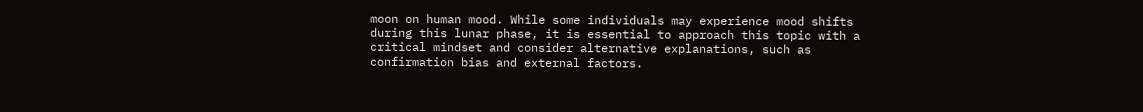moon on human mood. While some individuals may experience mood shifts during this lunar phase, it is essential to approach this topic with a critical mindset and consider alternative explanations, such as confirmation bias and external factors.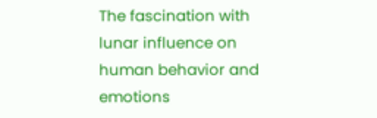The fascination with lunar influence on human behavior and emotions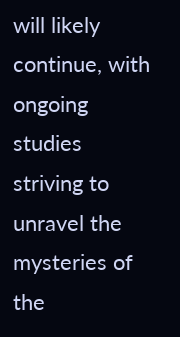will likely continue, with ongoing studies striving to unravel the mysteries of the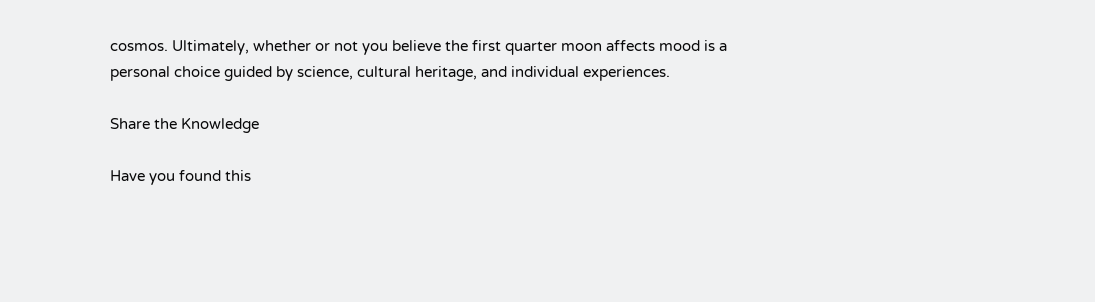cosmos. Ultimately, whether or not you believe the first quarter moon affects mood is a personal choice guided by science, cultural heritage, and individual experiences.

Share the Knowledge

Have you found this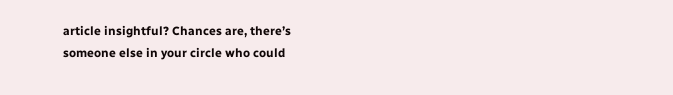article insightful? Chances are, there’s someone else in your circle who could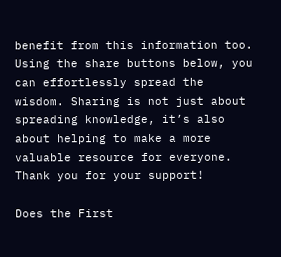benefit from this information too. Using the share buttons below, you can effortlessly spread the wisdom. Sharing is not just about spreading knowledge, it’s also about helping to make a more valuable resource for everyone. Thank you for your support!

Does the First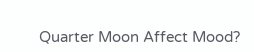Quarter Moon Affect Mood?